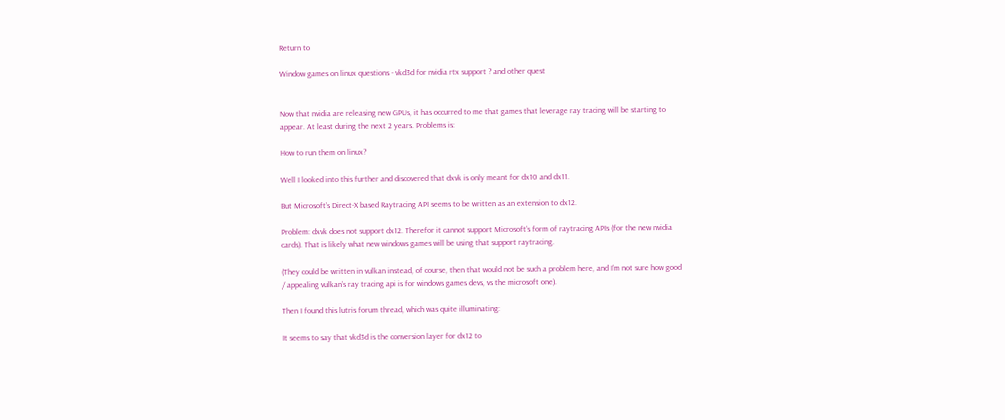Return to

Window games on linux questions - vkd3d for nvidia rtx support ? and other quest


Now that nvidia are releasing new GPUs, it has occurred to me that games that leverage ray tracing will be starting to appear. At least during the next 2 years. Problems is:

How to run them on linux?

Well I looked into this further and discovered that dxvk is only meant for dx10 and dx11.

But Microsoft’s Direct-X based Raytracing API seems to be written as an extension to dx12.

Problem: dxvk does not support dx12. Therefor it cannot support Microsoft’s form of raytracing APIs (for the new nvidia cards). That is likely what new windows games will be using that support raytracing.

(They could be written in vulkan instead, of course, then that would not be such a problem here, and I’m not sure how good / appealing vulkan’s ray tracing api is for windows games devs, vs the microsoft one).

Then I found this lutris forum thread, which was quite illuminating:

It seems to say that vkd3d is the conversion layer for dx12 to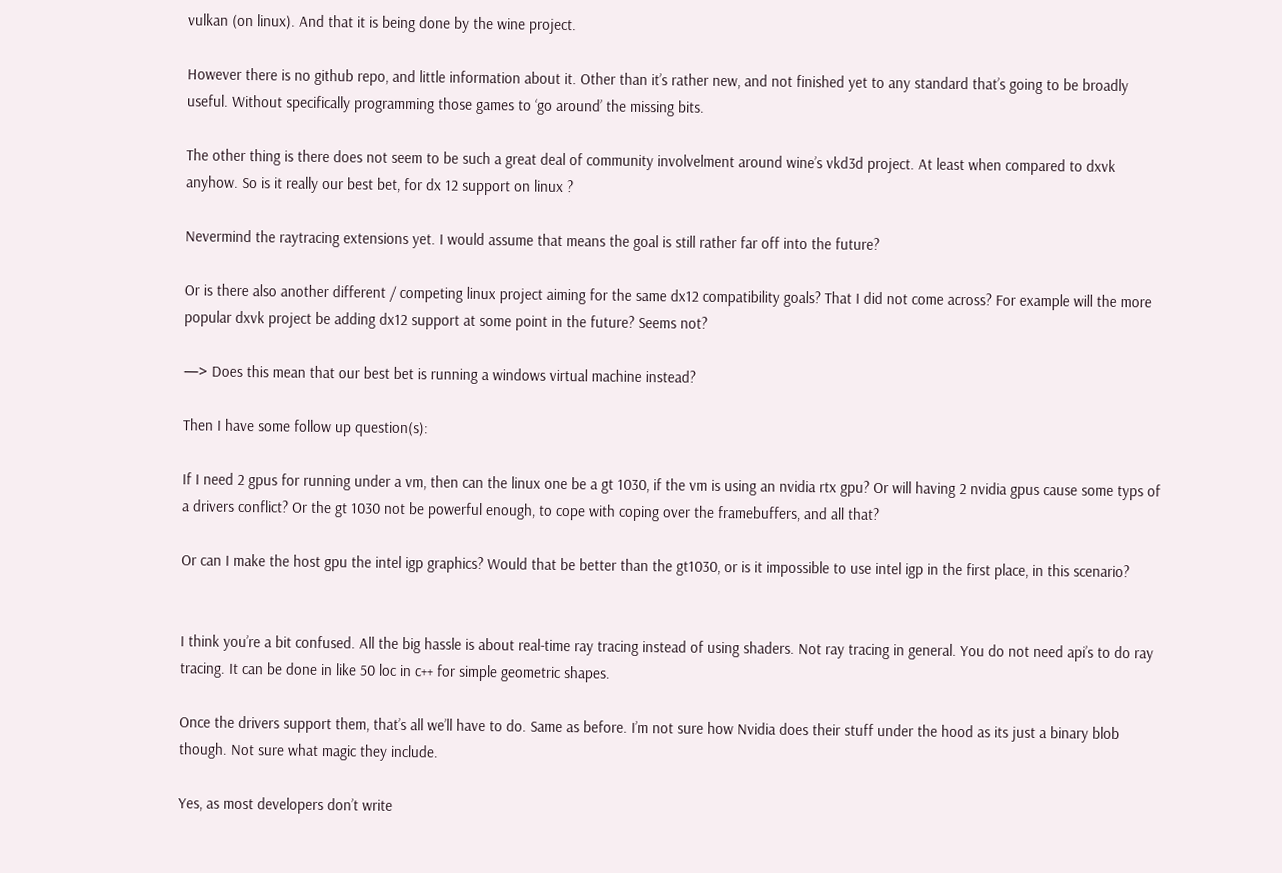vulkan (on linux). And that it is being done by the wine project.

However there is no github repo, and little information about it. Other than it’s rather new, and not finished yet to any standard that’s going to be broadly useful. Without specifically programming those games to ‘go around’ the missing bits.

The other thing is there does not seem to be such a great deal of community involvelment around wine’s vkd3d project. At least when compared to dxvk anyhow. So is it really our best bet, for dx 12 support on linux ?

Nevermind the raytracing extensions yet. I would assume that means the goal is still rather far off into the future?

Or is there also another different / competing linux project aiming for the same dx12 compatibility goals? That I did not come across? For example will the more popular dxvk project be adding dx12 support at some point in the future? Seems not?

—> Does this mean that our best bet is running a windows virtual machine instead?

Then I have some follow up question(s):

If I need 2 gpus for running under a vm, then can the linux one be a gt 1030, if the vm is using an nvidia rtx gpu? Or will having 2 nvidia gpus cause some typs of a drivers conflict? Or the gt 1030 not be powerful enough, to cope with coping over the framebuffers, and all that?

Or can I make the host gpu the intel igp graphics? Would that be better than the gt1030, or is it impossible to use intel igp in the first place, in this scenario?


I think you’re a bit confused. All the big hassle is about real-time ray tracing instead of using shaders. Not ray tracing in general. You do not need api’s to do ray tracing. It can be done in like 50 loc in c++ for simple geometric shapes.

Once the drivers support them, that’s all we’ll have to do. Same as before. I’m not sure how Nvidia does their stuff under the hood as its just a binary blob though. Not sure what magic they include.

Yes, as most developers don’t write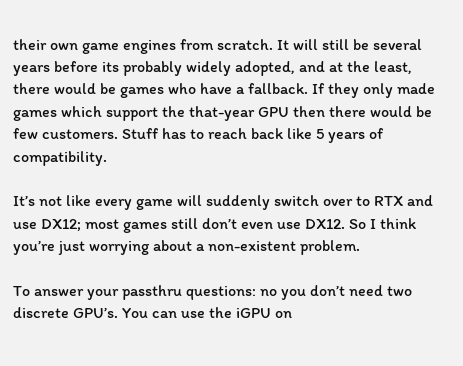their own game engines from scratch. It will still be several years before its probably widely adopted, and at the least, there would be games who have a fallback. If they only made games which support the that-year GPU then there would be few customers. Stuff has to reach back like 5 years of compatibility.

It’s not like every game will suddenly switch over to RTX and use DX12; most games still don’t even use DX12. So I think you’re just worrying about a non-existent problem.

To answer your passthru questions: no you don’t need two discrete GPU’s. You can use the iGPU on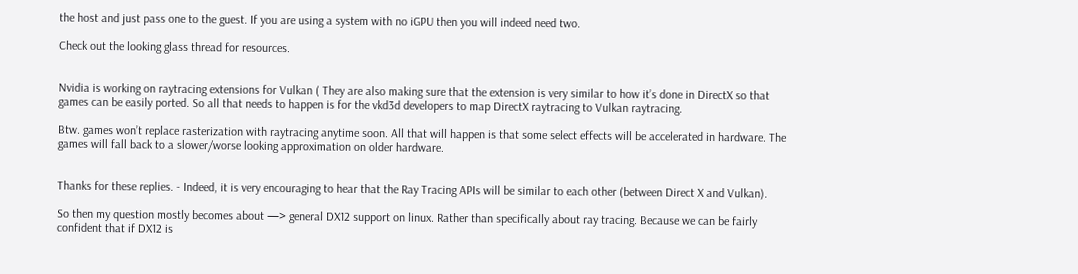the host and just pass one to the guest. If you are using a system with no iGPU then you will indeed need two.

Check out the looking glass thread for resources.


Nvidia is working on raytracing extensions for Vulkan ( They are also making sure that the extension is very similar to how it’s done in DirectX so that games can be easily ported. So all that needs to happen is for the vkd3d developers to map DirectX raytracing to Vulkan raytracing.

Btw. games won’t replace rasterization with raytracing anytime soon. All that will happen is that some select effects will be accelerated in hardware. The games will fall back to a slower/worse looking approximation on older hardware.


Thanks for these replies. - Indeed, it is very encouraging to hear that the Ray Tracing APIs will be similar to each other (between Direct X and Vulkan).

So then my question mostly becomes about —> general DX12 support on linux. Rather than specifically about ray tracing. Because we can be fairly confident that if DX12 is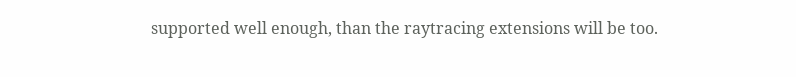supported well enough, than the raytracing extensions will be too.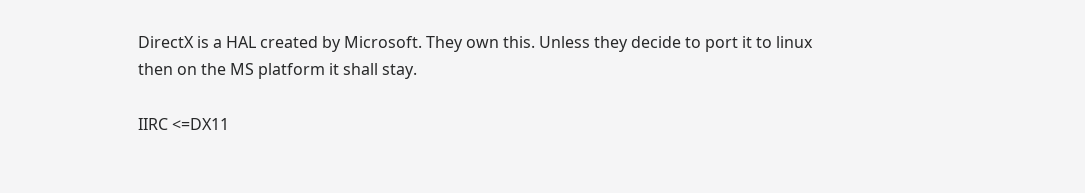DirectX is a HAL created by Microsoft. They own this. Unless they decide to port it to linux then on the MS platform it shall stay.

IIRC <=DX11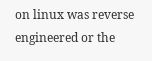on linux was reverse engineered or the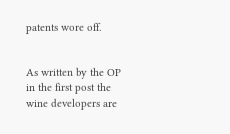patents wore off.


As written by the OP in the first post the wine developers are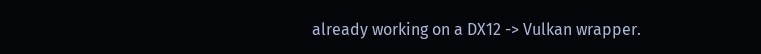already working on a DX12 -> Vulkan wrapper.